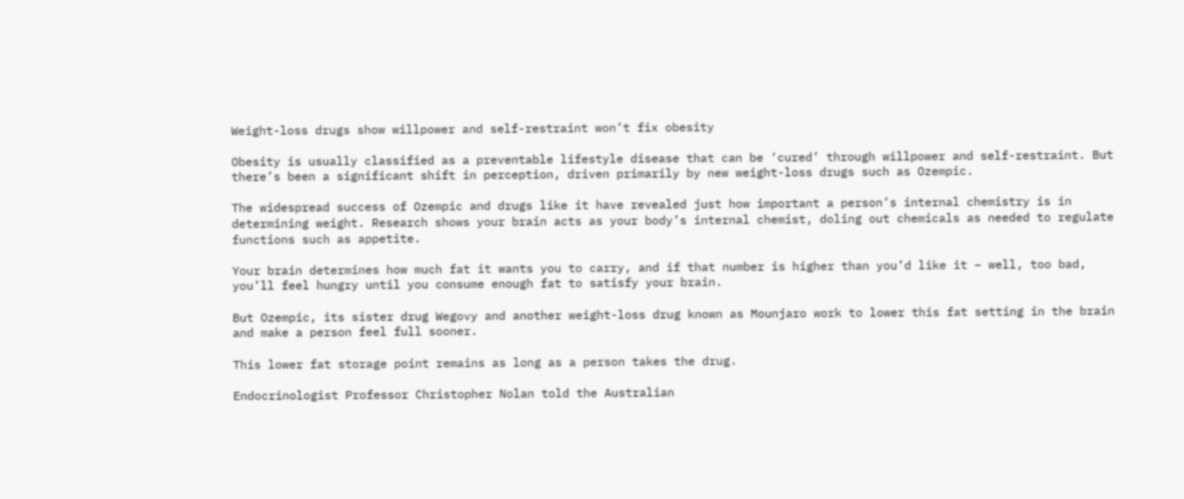Weight-loss drugs show willpower and self-restraint won’t fix obesity

Obesity is usually classified as a preventable lifestyle disease that can be ‘cured’ through willpower and self-restraint. But there’s been a significant shift in perception, driven primarily by new weight-loss drugs such as Ozempic.

The widespread success of Ozempic and drugs like it have revealed just how important a person’s internal chemistry is in determining weight. Research shows your brain acts as your body’s internal chemist, doling out chemicals as needed to regulate functions such as appetite.

Your brain determines how much fat it wants you to carry, and if that number is higher than you’d like it – well, too bad, you’ll feel hungry until you consume enough fat to satisfy your brain.

But Ozempic, its sister drug Wegovy and another weight-loss drug known as Mounjaro work to lower this fat setting in the brain and make a person feel full sooner.

This lower fat storage point remains as long as a person takes the drug.

Endocrinologist Professor Christopher Nolan told the Australian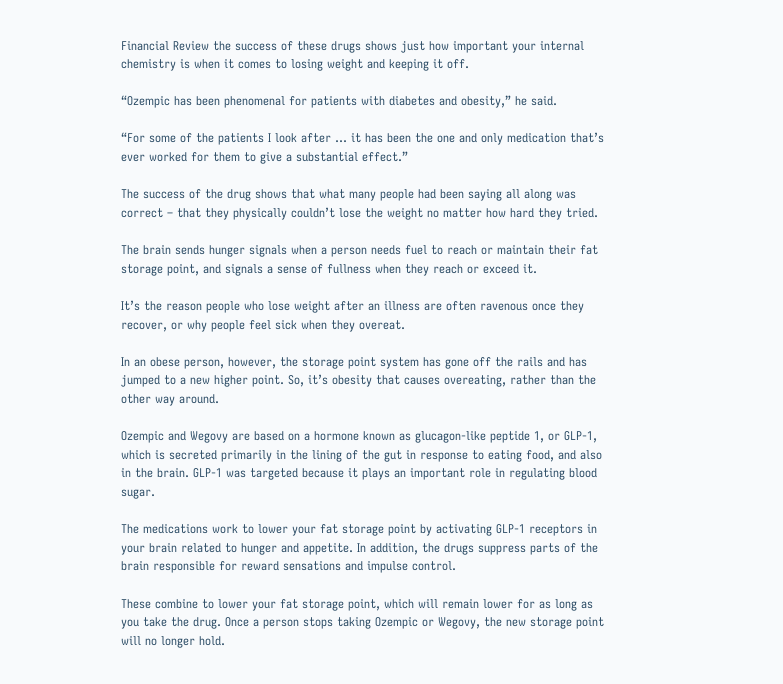Financial Review the success of these drugs shows just how important your internal chemistry is when it comes to losing weight and keeping it off.

“Ozempic has been phenomenal for patients with diabetes and obesity,” he said.

“For some of the patients I look after … it has been the one and only medication that’s ever worked for them to give a substantial effect.”

The success of the drug shows that what many people had been saying all along was correct – that they physically couldn’t lose the weight no matter how hard they tried.

The brain sends hunger signals when a person needs fuel to reach or maintain their fat storage point, and signals a sense of fullness when they reach or exceed it.

It’s the reason people who lose weight after an illness are often ravenous once they recover, or why people feel sick when they overeat.

In an obese person, however, the storage point system has gone off the rails and has jumped to a new higher point. So, it’s obesity that causes overeating, rather than the other way around.

Ozempic and Wegovy are based on a hormone known as glucagon-like peptide 1, or GLP-1, which is secreted primarily in the lining of the gut in response to eating food, and also in the brain. GLP-1 was targeted because it plays an important role in regulating blood sugar.

The medications work to lower your fat storage point by activating GLP-1 receptors in your brain related to hunger and appetite. In addition, the drugs suppress parts of the brain responsible for reward sensations and impulse control.

These combine to lower your fat storage point, which will remain lower for as long as you take the drug. Once a person stops taking Ozempic or Wegovy, the new storage point will no longer hold.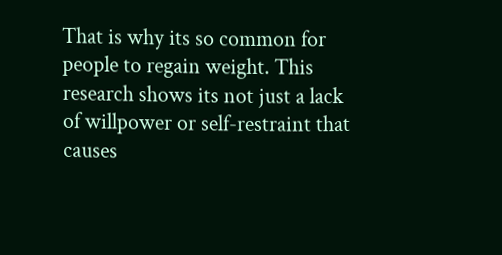That is why its so common for people to regain weight. This research shows its not just a lack of willpower or self-restraint that causes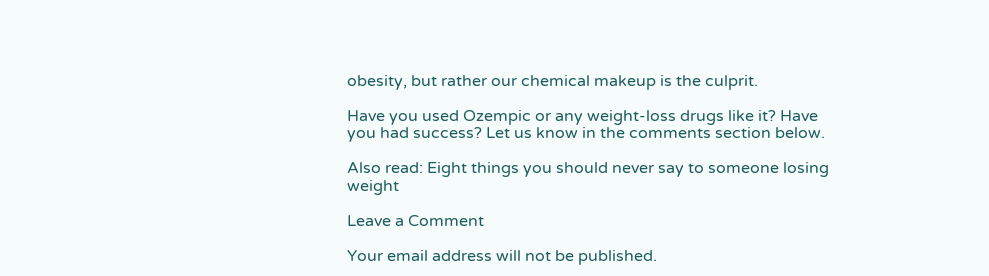obesity, but rather our chemical makeup is the culprit.

Have you used Ozempic or any weight-loss drugs like it? Have you had success? Let us know in the comments section below.

Also read: Eight things you should never say to someone losing weight

Leave a Comment

Your email address will not be published.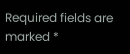Required fields are marked *